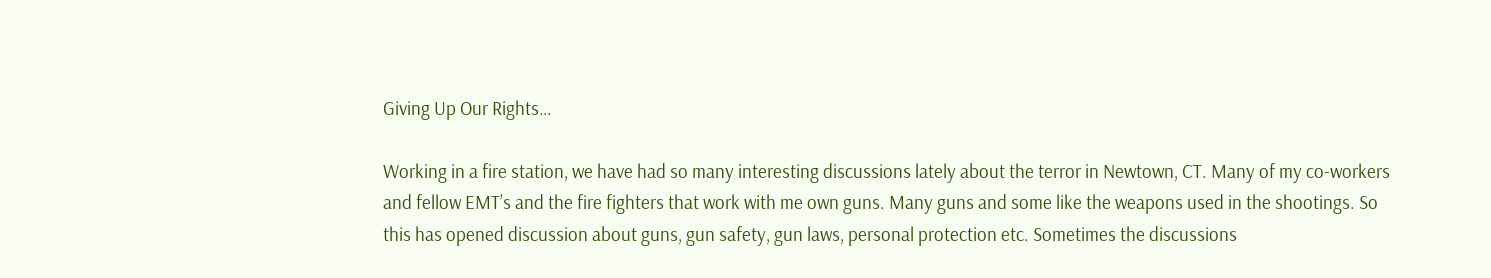Giving Up Our Rights…

Working in a fire station, we have had so many interesting discussions lately about the terror in Newtown, CT. Many of my co-workers and fellow EMT’s and the fire fighters that work with me own guns. Many guns and some like the weapons used in the shootings. So this has opened discussion about guns, gun safety, gun laws, personal protection etc. Sometimes the discussions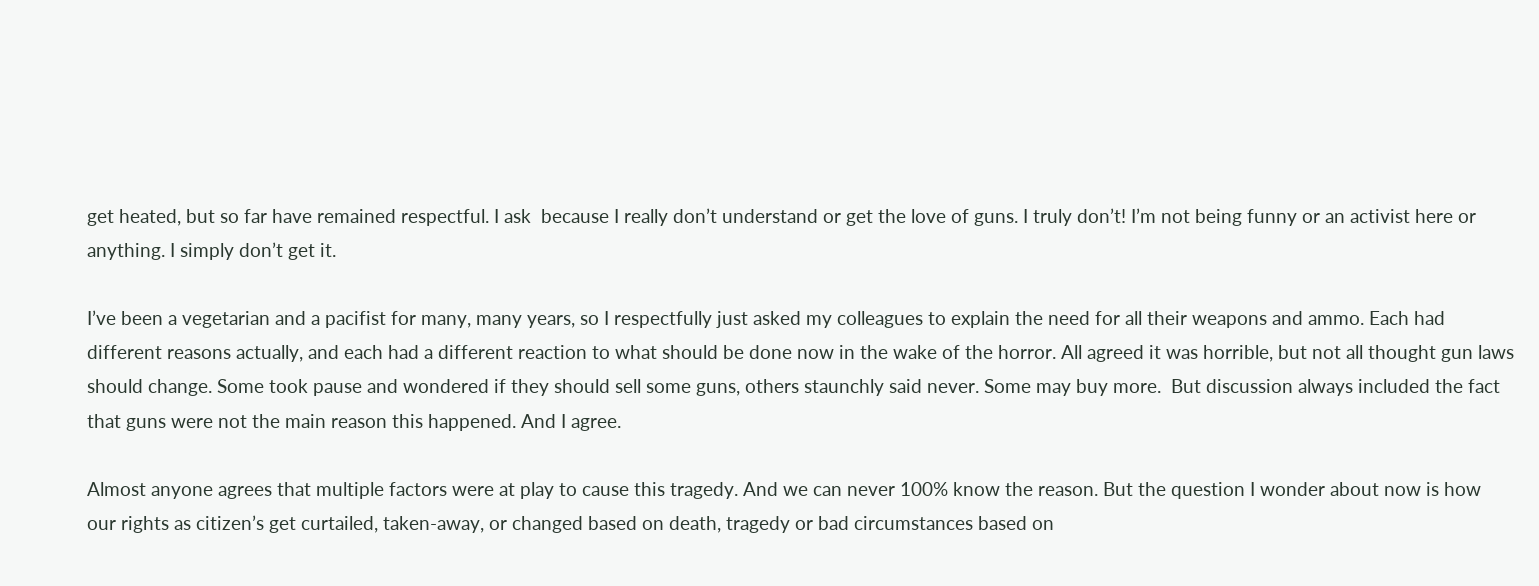get heated, but so far have remained respectful. I ask  because I really don’t understand or get the love of guns. I truly don’t! I’m not being funny or an activist here or anything. I simply don’t get it.

I’ve been a vegetarian and a pacifist for many, many years, so I respectfully just asked my colleagues to explain the need for all their weapons and ammo. Each had different reasons actually, and each had a different reaction to what should be done now in the wake of the horror. All agreed it was horrible, but not all thought gun laws should change. Some took pause and wondered if they should sell some guns, others staunchly said never. Some may buy more.  But discussion always included the fact that guns were not the main reason this happened. And I agree.

Almost anyone agrees that multiple factors were at play to cause this tragedy. And we can never 100% know the reason. But the question I wonder about now is how our rights as citizen’s get curtailed, taken-away, or changed based on death, tragedy or bad circumstances based on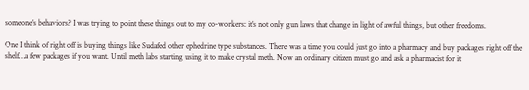someone’s behaviors? I was trying to point these things out to my co-workers: it’s not only gun laws that change in light of awful things, but other freedoms.

One I think of right off is buying things like Sudafed other ephedrine type substances. There was a time you could just go into a pharmacy and buy packages right off the shelf…a few packages if you want. Until meth labs starting using it to make crystal meth. Now an ordinary citizen must go and ask a pharmacist for it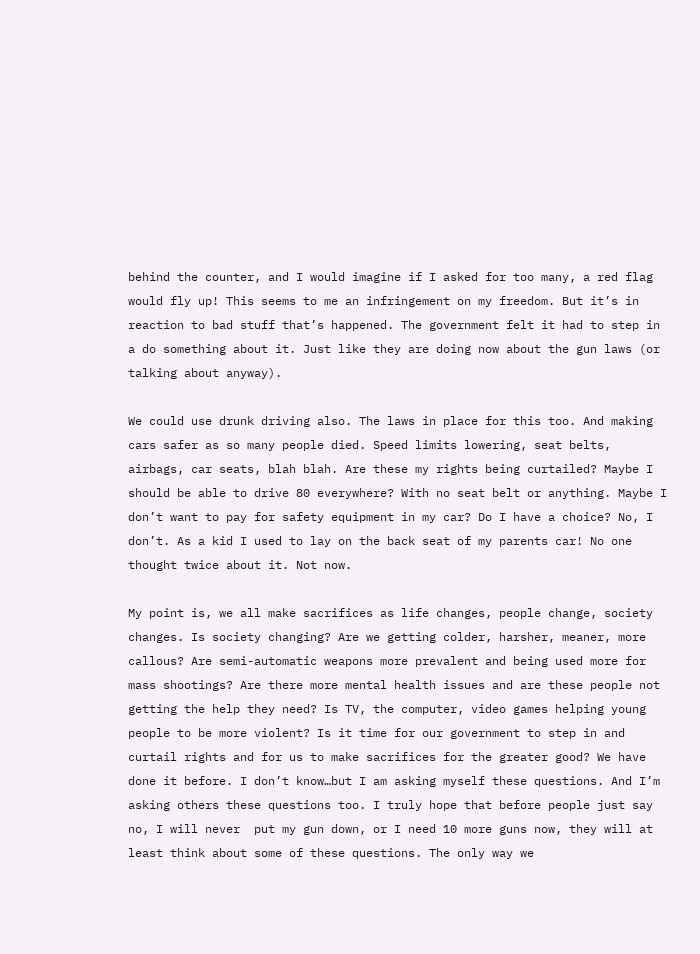behind the counter, and I would imagine if I asked for too many, a red flag would fly up! This seems to me an infringement on my freedom. But it’s in reaction to bad stuff that’s happened. The government felt it had to step in a do something about it. Just like they are doing now about the gun laws (or talking about anyway).

We could use drunk driving also. The laws in place for this too. And making cars safer as so many people died. Speed limits lowering, seat belts, airbags, car seats, blah blah. Are these my rights being curtailed? Maybe I should be able to drive 80 everywhere? With no seat belt or anything. Maybe I don’t want to pay for safety equipment in my car? Do I have a choice? No, I don’t. As a kid I used to lay on the back seat of my parents car! No one thought twice about it. Not now.

My point is, we all make sacrifices as life changes, people change, society changes. Is society changing? Are we getting colder, harsher, meaner, more callous? Are semi-automatic weapons more prevalent and being used more for mass shootings? Are there more mental health issues and are these people not getting the help they need? Is TV, the computer, video games helping young people to be more violent? Is it time for our government to step in and curtail rights and for us to make sacrifices for the greater good? We have done it before. I don’t know…but I am asking myself these questions. And I’m asking others these questions too. I truly hope that before people just say no, I will never  put my gun down, or I need 10 more guns now, they will at least think about some of these questions. The only way we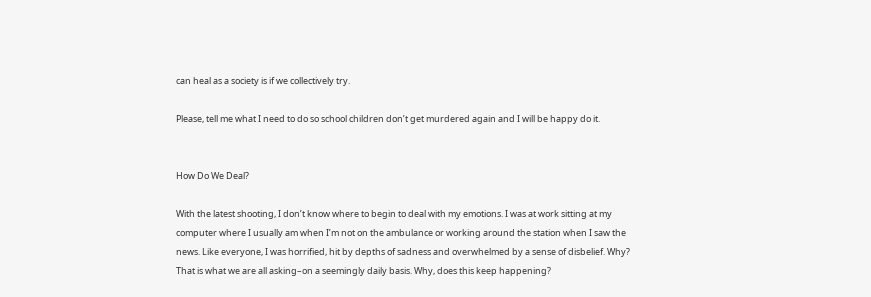can heal as a society is if we collectively try.

Please, tell me what I need to do so school children don’t get murdered again and I will be happy do it.


How Do We Deal?

With the latest shooting, I don’t know where to begin to deal with my emotions. I was at work sitting at my computer where I usually am when I’m not on the ambulance or working around the station when I saw the news. Like everyone, I was horrified, hit by depths of sadness and overwhelmed by a sense of disbelief. Why? That is what we are all asking–on a seemingly daily basis. Why, does this keep happening?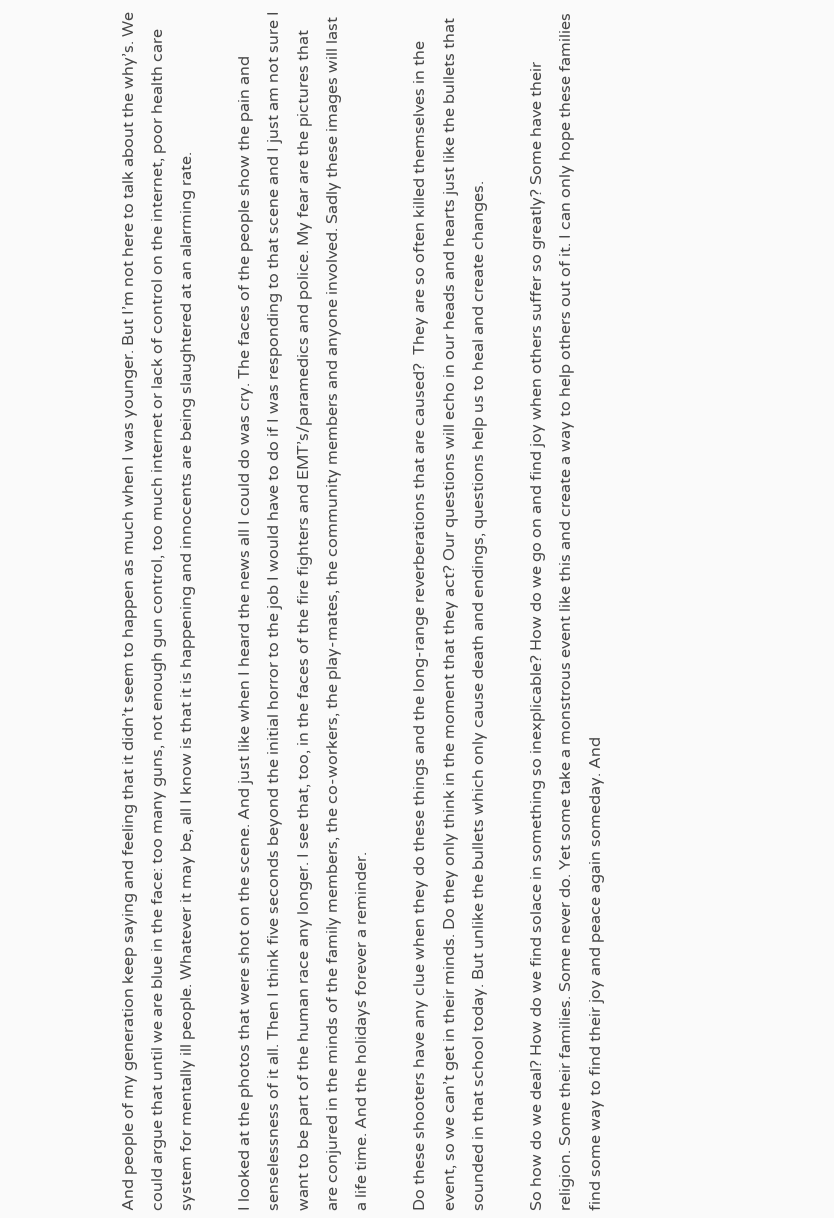And people of my generation keep saying and feeling that it didn’t seem to happen as much when I was younger. But I’m not here to talk about the why’s. We could argue that until we are blue in the face: too many guns, not enough gun control, too much internet or lack of control on the internet, poor health care system for mentally ill people. Whatever it may be, all I know is that it is happening and innocents are being slaughtered at an alarming rate.

I looked at the photos that were shot on the scene. And just like when I heard the news all I could do was cry. The faces of the people show the pain and senselessness of it all. Then I think five seconds beyond the initial horror to the job I would have to do if I was responding to that scene and I just am not sure I want to be part of the human race any longer. I see that, too, in the faces of the fire fighters and EMT’s/paramedics and police. My fear are the pictures that are conjured in the minds of the family members, the co-workers, the play-mates, the community members and anyone involved. Sadly these images will last a life time. And the holidays forever a reminder.

Do these shooters have any clue when they do these things and the long-range reverberations that are caused?  They are so often killed themselves in the event, so we can’t get in their minds. Do they only think in the moment that they act? Our questions will echo in our heads and hearts just like the bullets that sounded in that school today. But unlike the bullets which only cause death and endings, questions help us to heal and create changes.

So how do we deal? How do we find solace in something so inexplicable? How do we go on and find joy when others suffer so greatly? Some have their religion. Some their families. Some never do. Yet some take a monstrous event like this and create a way to help others out of it. I can only hope these families find some way to find their joy and peace again someday. And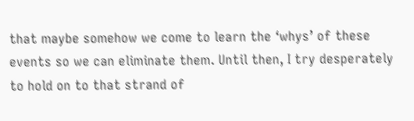that maybe somehow we come to learn the ‘whys’ of these events so we can eliminate them. Until then, I try desperately to hold on to that strand of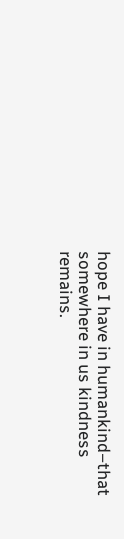hope I have in humankind–that somewhere in us kindness remains.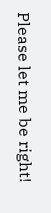Please let me be right!